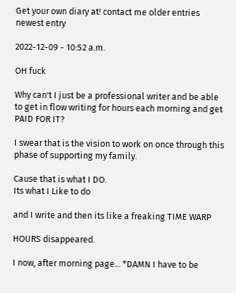Get your own diary at! contact me older entries newest entry

2022-12-09 - 10:52 a.m.

OH fuck

Why can't I just be a professional writer and be able to get in flow writing for hours each morning and get PAID FOR IT?

I swear that is the vision to work on once through this phase of supporting my family.

Cause that is what I DO.
Its what I Like to do

and I write and then its like a freaking TIME WARP

HOURS disappeared.

I now, after morning page... *DAMN I have to be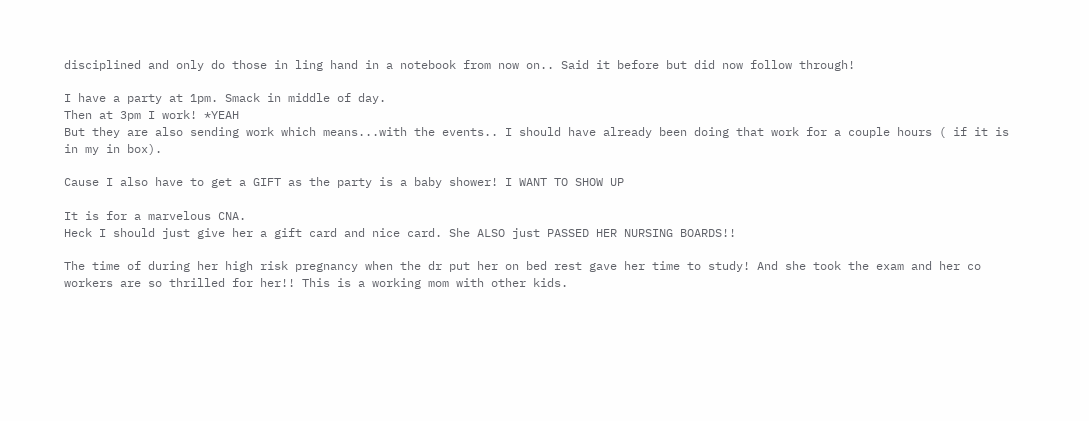disciplined and only do those in ling hand in a notebook from now on.. Said it before but did now follow through!

I have a party at 1pm. Smack in middle of day.
Then at 3pm I work! *YEAH
But they are also sending work which means...with the events.. I should have already been doing that work for a couple hours ( if it is in my in box).

Cause I also have to get a GIFT as the party is a baby shower! I WANT TO SHOW UP

It is for a marvelous CNA.
Heck I should just give her a gift card and nice card. She ALSO just PASSED HER NURSING BOARDS!!

The time of during her high risk pregnancy when the dr put her on bed rest gave her time to study! And she took the exam and her co workers are so thrilled for her!! This is a working mom with other kids.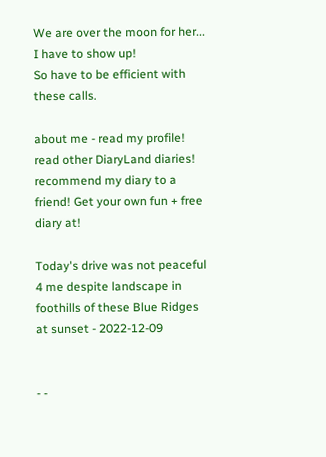We are over the moon for her...
I have to show up!
So have to be efficient with these calls.

about me - read my profile! read other DiaryLand diaries! recommend my diary to a friend! Get your own fun + free diary at!

Today's drive was not peaceful 4 me despite landscape in foothills of these Blue Ridges at sunset - 2022-12-09


- -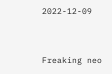2022-12-09


Freaking neo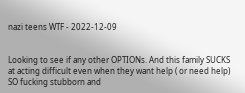nazi teens WTF - 2022-12-09


Looking to see if any other OPTIONs. And this family SUCKS at acting difficult even when they want help ( or need help) SO fucking stubborn and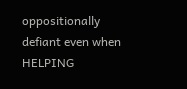oppositionally defiant even when HELPING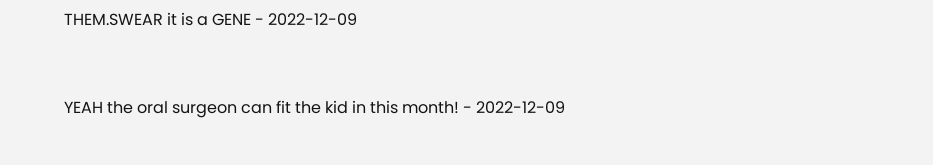THEM.SWEAR it is a GENE - 2022-12-09


YEAH the oral surgeon can fit the kid in this month! - 2022-12-09